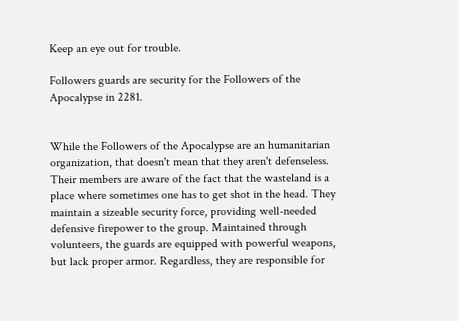Keep an eye out for trouble.

Followers guards are security for the Followers of the Apocalypse in 2281.


While the Followers of the Apocalypse are an humanitarian organization, that doesn't mean that they aren't defenseless. Their members are aware of the fact that the wasteland is a place where sometimes one has to get shot in the head. They maintain a sizeable security force, providing well-needed defensive firepower to the group. Maintained through volunteers, the guards are equipped with powerful weapons, but lack proper armor. Regardless, they are responsible for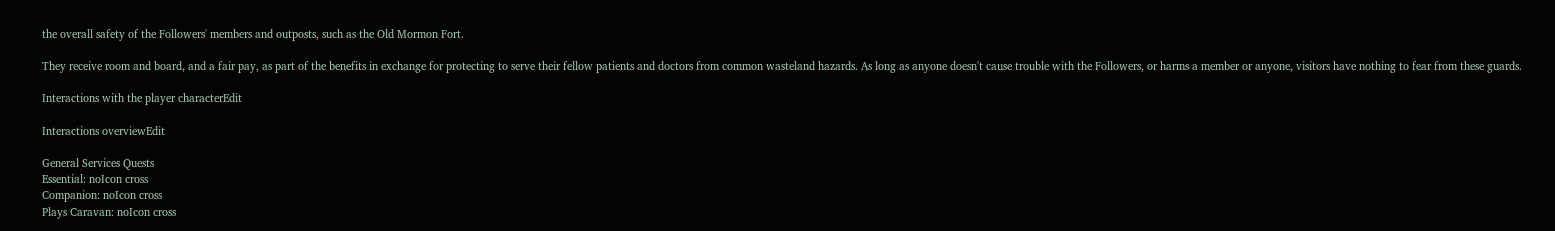the overall safety of the Followers' members and outposts, such as the Old Mormon Fort.

They receive room and board, and a fair pay, as part of the benefits in exchange for protecting to serve their fellow patients and doctors from common wasteland hazards. As long as anyone doesn't cause trouble with the Followers, or harms a member or anyone, visitors have nothing to fear from these guards.

Interactions with the player characterEdit

Interactions overviewEdit

General Services Quests
Essential: noIcon cross
Companion: noIcon cross
Plays Caravan: noIcon cross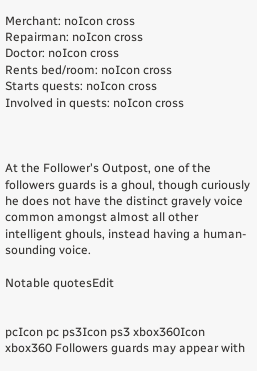Merchant: noIcon cross
Repairman: noIcon cross
Doctor: noIcon cross
Rents bed/room: noIcon cross
Starts quests: noIcon cross
Involved in quests: noIcon cross



At the Follower's Outpost, one of the followers guards is a ghoul, though curiously he does not have the distinct gravely voice common amongst almost all other intelligent ghouls, instead having a human-sounding voice.

Notable quotesEdit


pcIcon pc ps3Icon ps3 xbox360Icon xbox360 Followers guards may appear with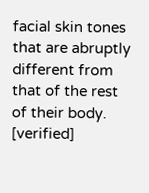facial skin tones that are abruptly different from that of the rest of their body. [verified]